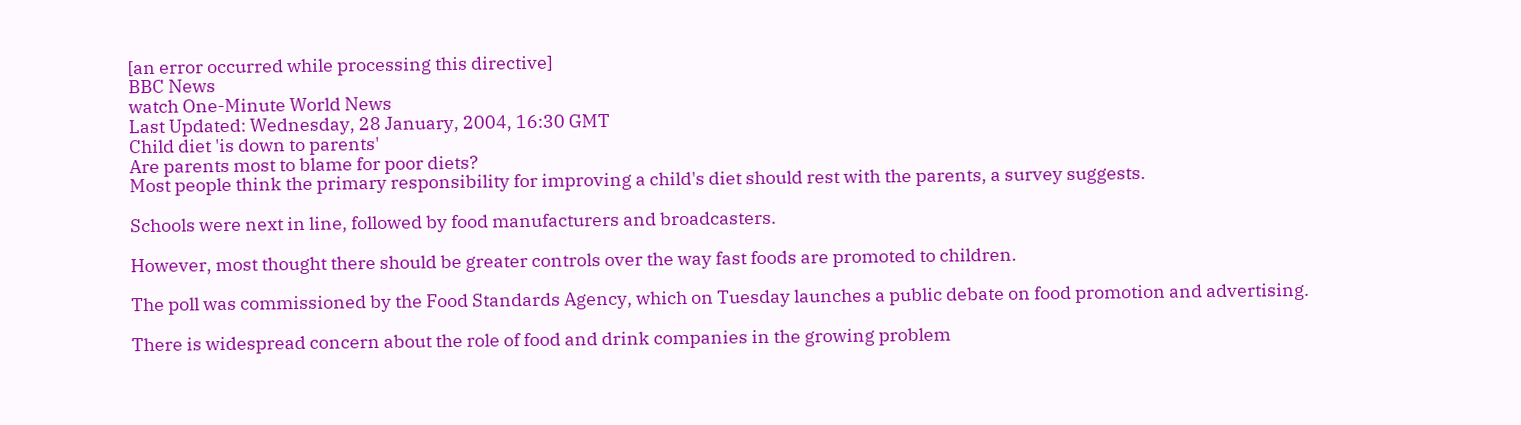[an error occurred while processing this directive]
BBC News
watch One-Minute World News
Last Updated: Wednesday, 28 January, 2004, 16:30 GMT
Child diet 'is down to parents'
Are parents most to blame for poor diets?
Most people think the primary responsibility for improving a child's diet should rest with the parents, a survey suggests.

Schools were next in line, followed by food manufacturers and broadcasters.

However, most thought there should be greater controls over the way fast foods are promoted to children.

The poll was commissioned by the Food Standards Agency, which on Tuesday launches a public debate on food promotion and advertising.

There is widespread concern about the role of food and drink companies in the growing problem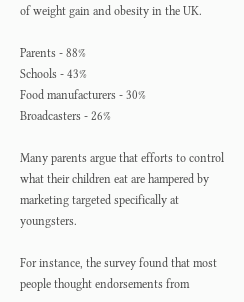of weight gain and obesity in the UK.

Parents - 88%
Schools - 43%
Food manufacturers - 30%
Broadcasters - 26%

Many parents argue that efforts to control what their children eat are hampered by marketing targeted specifically at youngsters.

For instance, the survey found that most people thought endorsements from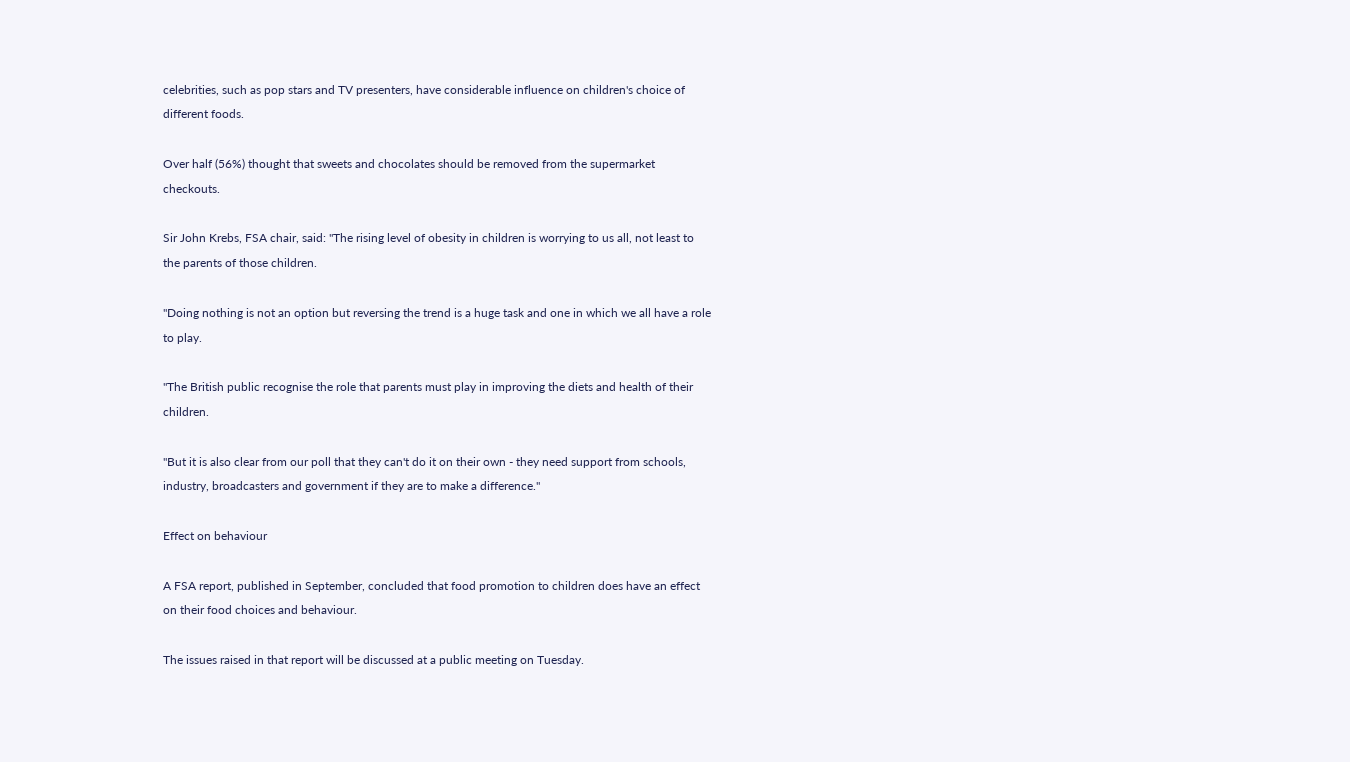celebrities, such as pop stars and TV presenters, have considerable influence on children's choice of different foods.

Over half (56%) thought that sweets and chocolates should be removed from the supermarket checkouts.

Sir John Krebs, FSA chair, said: "The rising level of obesity in children is worrying to us all, not least to the parents of those children.

"Doing nothing is not an option but reversing the trend is a huge task and one in which we all have a role to play.

"The British public recognise the role that parents must play in improving the diets and health of their children.

"But it is also clear from our poll that they can't do it on their own - they need support from schools, industry, broadcasters and government if they are to make a difference."

Effect on behaviour

A FSA report, published in September, concluded that food promotion to children does have an effect on their food choices and behaviour.

The issues raised in that report will be discussed at a public meeting on Tuesday.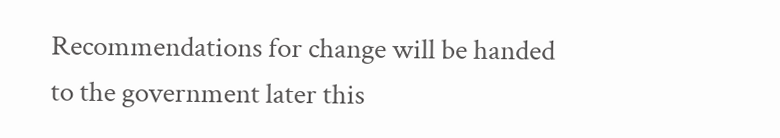Recommendations for change will be handed to the government later this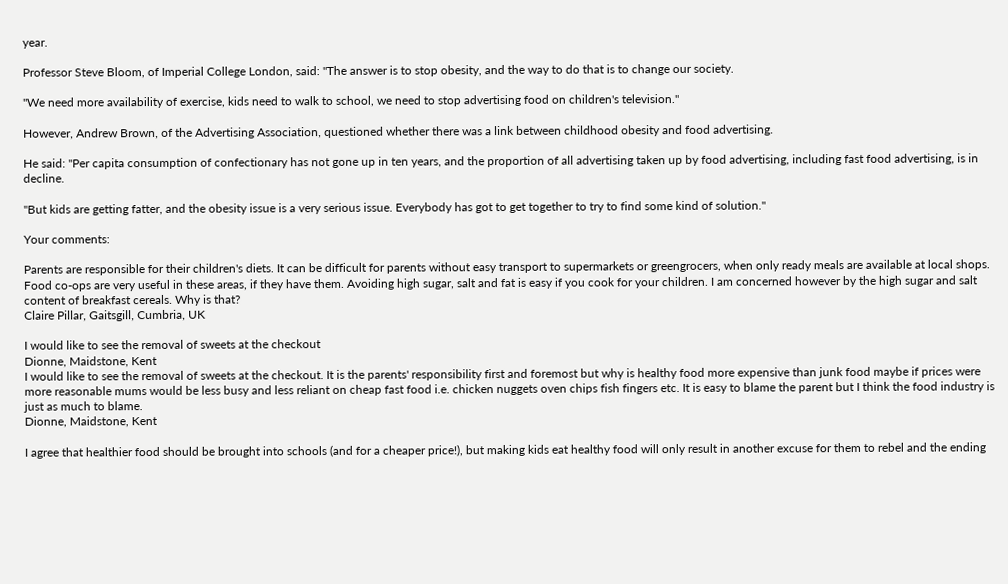year.

Professor Steve Bloom, of Imperial College London, said: "The answer is to stop obesity, and the way to do that is to change our society.

"We need more availability of exercise, kids need to walk to school, we need to stop advertising food on children's television."

However, Andrew Brown, of the Advertising Association, questioned whether there was a link between childhood obesity and food advertising.

He said: "Per capita consumption of confectionary has not gone up in ten years, and the proportion of all advertising taken up by food advertising, including fast food advertising, is in decline.

"But kids are getting fatter, and the obesity issue is a very serious issue. Everybody has got to get together to try to find some kind of solution."

Your comments:

Parents are responsible for their children's diets. It can be difficult for parents without easy transport to supermarkets or greengrocers, when only ready meals are available at local shops. Food co-ops are very useful in these areas, if they have them. Avoiding high sugar, salt and fat is easy if you cook for your children. I am concerned however by the high sugar and salt content of breakfast cereals. Why is that?
Claire Pillar, Gaitsgill, Cumbria, UK

I would like to see the removal of sweets at the checkout
Dionne, Maidstone, Kent
I would like to see the removal of sweets at the checkout. It is the parents' responsibility first and foremost but why is healthy food more expensive than junk food maybe if prices were more reasonable mums would be less busy and less reliant on cheap fast food i.e. chicken nuggets oven chips fish fingers etc. It is easy to blame the parent but I think the food industry is just as much to blame.
Dionne, Maidstone, Kent

I agree that healthier food should be brought into schools (and for a cheaper price!), but making kids eat healthy food will only result in another excuse for them to rebel and the ending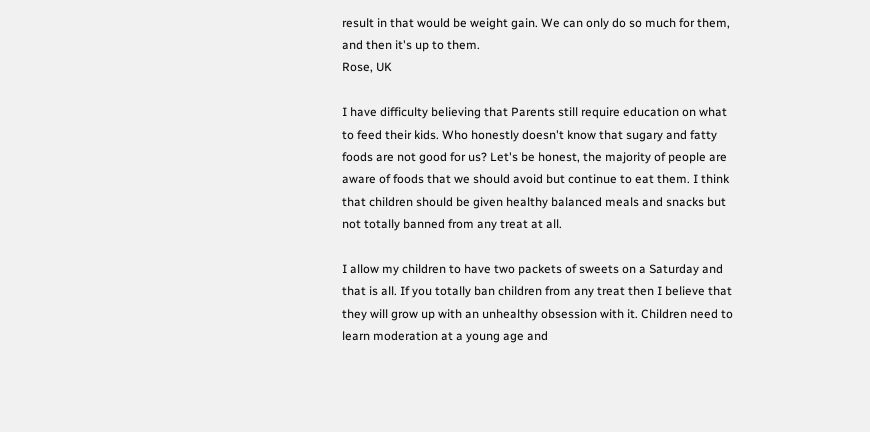result in that would be weight gain. We can only do so much for them, and then it's up to them.
Rose, UK

I have difficulty believing that Parents still require education on what to feed their kids. Who honestly doesn't know that sugary and fatty foods are not good for us? Let's be honest, the majority of people are aware of foods that we should avoid but continue to eat them. I think that children should be given healthy balanced meals and snacks but not totally banned from any treat at all.

I allow my children to have two packets of sweets on a Saturday and that is all. If you totally ban children from any treat then I believe that they will grow up with an unhealthy obsession with it. Children need to learn moderation at a young age and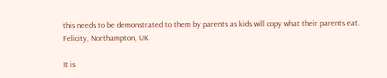this needs to be demonstrated to them by parents as kids will copy what their parents eat.
Felicity, Northampton, UK

It is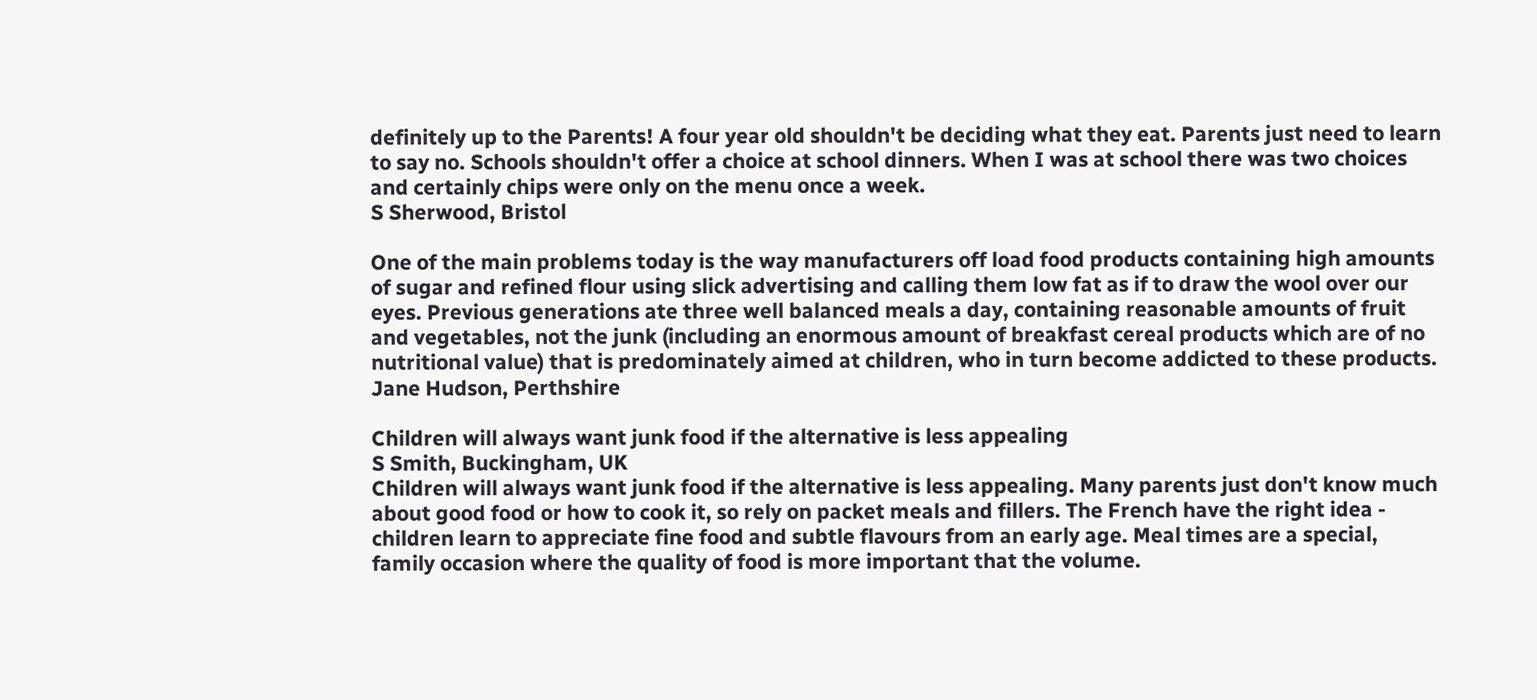definitely up to the Parents! A four year old shouldn't be deciding what they eat. Parents just need to learn to say no. Schools shouldn't offer a choice at school dinners. When I was at school there was two choices and certainly chips were only on the menu once a week.
S Sherwood, Bristol

One of the main problems today is the way manufacturers off load food products containing high amounts of sugar and refined flour using slick advertising and calling them low fat as if to draw the wool over our eyes. Previous generations ate three well balanced meals a day, containing reasonable amounts of fruit and vegetables, not the junk (including an enormous amount of breakfast cereal products which are of no nutritional value) that is predominately aimed at children, who in turn become addicted to these products.
Jane Hudson, Perthshire

Children will always want junk food if the alternative is less appealing
S Smith, Buckingham, UK
Children will always want junk food if the alternative is less appealing. Many parents just don't know much about good food or how to cook it, so rely on packet meals and fillers. The French have the right idea - children learn to appreciate fine food and subtle flavours from an early age. Meal times are a special, family occasion where the quality of food is more important that the volume.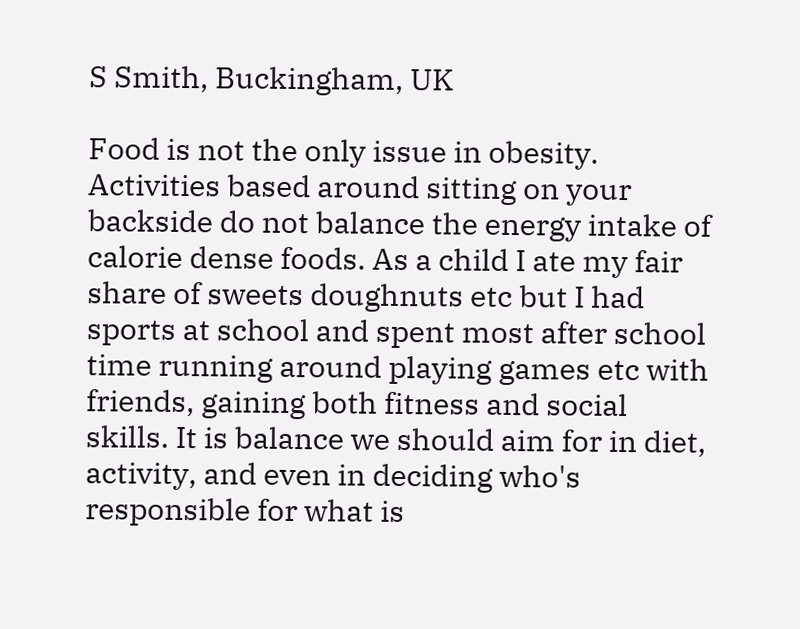S Smith, Buckingham, UK

Food is not the only issue in obesity. Activities based around sitting on your backside do not balance the energy intake of calorie dense foods. As a child I ate my fair share of sweets doughnuts etc but I had sports at school and spent most after school time running around playing games etc with friends, gaining both fitness and social skills. It is balance we should aim for in diet, activity, and even in deciding who's responsible for what is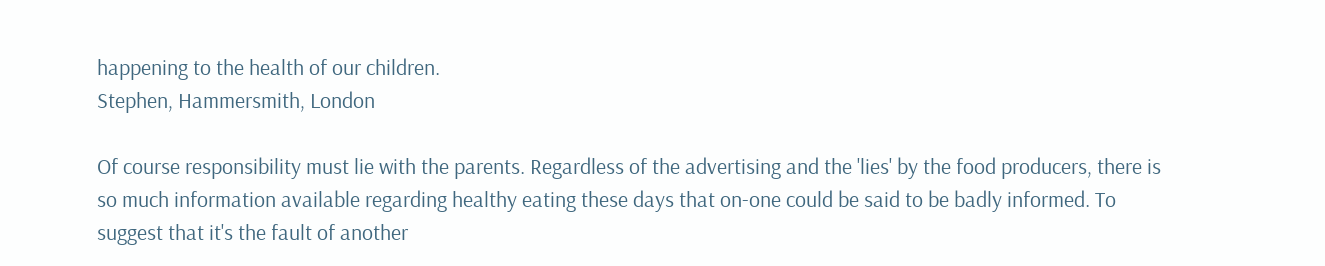happening to the health of our children.
Stephen, Hammersmith, London

Of course responsibility must lie with the parents. Regardless of the advertising and the 'lies' by the food producers, there is so much information available regarding healthy eating these days that on-one could be said to be badly informed. To suggest that it's the fault of another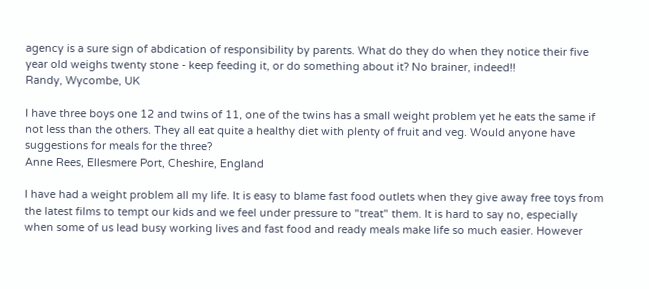agency is a sure sign of abdication of responsibility by parents. What do they do when they notice their five year old weighs twenty stone - keep feeding it, or do something about it? No brainer, indeed!!
Randy, Wycombe, UK

I have three boys one 12 and twins of 11, one of the twins has a small weight problem yet he eats the same if not less than the others. They all eat quite a healthy diet with plenty of fruit and veg. Would anyone have suggestions for meals for the three?
Anne Rees, Ellesmere Port, Cheshire, England

I have had a weight problem all my life. It is easy to blame fast food outlets when they give away free toys from the latest films to tempt our kids and we feel under pressure to "treat" them. It is hard to say no, especially when some of us lead busy working lives and fast food and ready meals make life so much easier. However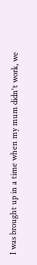I was brought up in a time when my mum didn't work, we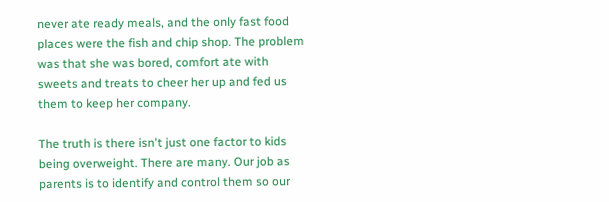never ate ready meals, and the only fast food places were the fish and chip shop. The problem was that she was bored, comfort ate with sweets and treats to cheer her up and fed us them to keep her company.

The truth is there isn't just one factor to kids being overweight. There are many. Our job as parents is to identify and control them so our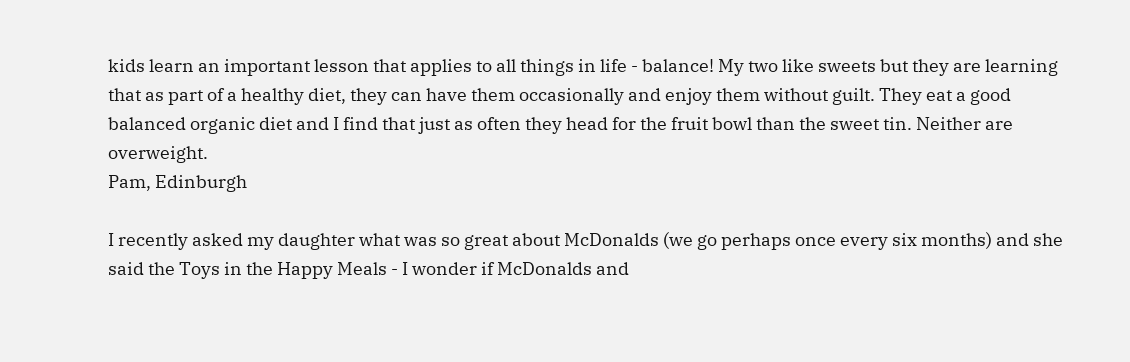kids learn an important lesson that applies to all things in life - balance! My two like sweets but they are learning that as part of a healthy diet, they can have them occasionally and enjoy them without guilt. They eat a good balanced organic diet and I find that just as often they head for the fruit bowl than the sweet tin. Neither are overweight.
Pam, Edinburgh

I recently asked my daughter what was so great about McDonalds (we go perhaps once every six months) and she said the Toys in the Happy Meals - I wonder if McDonalds and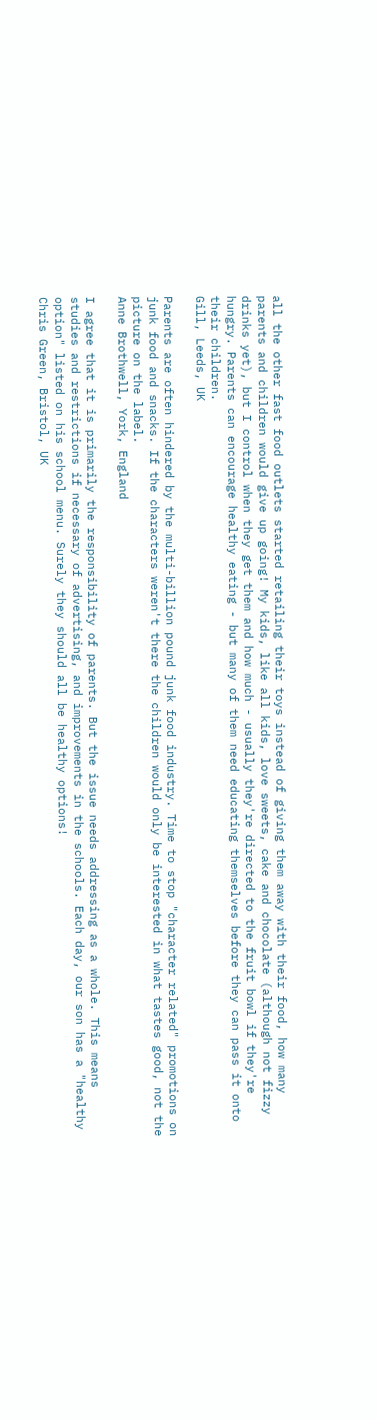all the other fast food outlets started retailing their toys instead of giving them away with their food, how many parents and children would give up going! My kids, like all kids, love sweets, cake and chocolate (although not fizzy drinks yet), but I control when they get them and how much - usually they're directed to the fruit bowl if they're hungry. Parents can encourage healthy eating - but many of them need educating themselves before they can pass it onto their children.
Gill, Leeds, UK

Parents are often hindered by the multi-billion pound junk food industry. Time to stop "character related" promotions on junk food and snacks. If the characters weren't there the children would only be interested in what tastes good, not the picture on the label.
Anne Brothwell, York, England

I agree that it is primarily the responsibility of parents. But the issue needs addressing as a whole. This means studies and restrictions if necessary of advertising, and improvements in the schools. Each day, our son has a "healthy option" listed on his school menu. Surely they should all be healthy options!
Chris Green, Bristol, UK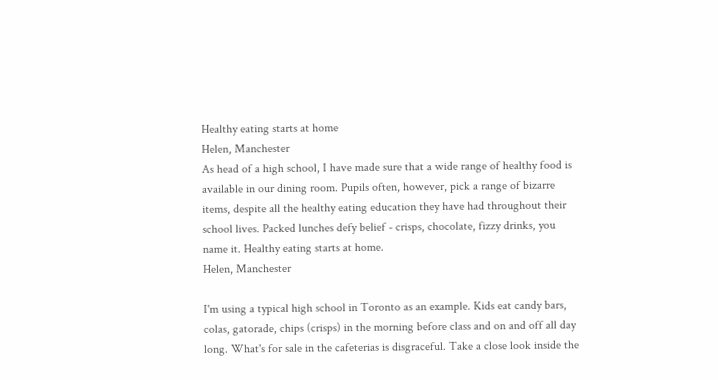Healthy eating starts at home
Helen, Manchester
As head of a high school, I have made sure that a wide range of healthy food is available in our dining room. Pupils often, however, pick a range of bizarre items, despite all the healthy eating education they have had throughout their school lives. Packed lunches defy belief - crisps, chocolate, fizzy drinks, you name it. Healthy eating starts at home.
Helen, Manchester

I'm using a typical high school in Toronto as an example. Kids eat candy bars, colas, gatorade, chips (crisps) in the morning before class and on and off all day long. What's for sale in the cafeterias is disgraceful. Take a close look inside the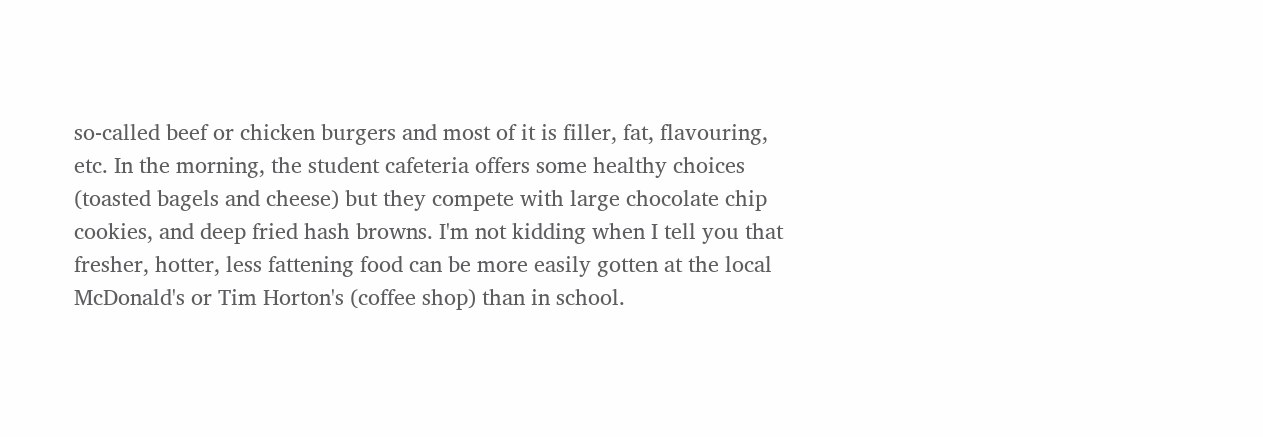so-called beef or chicken burgers and most of it is filler, fat, flavouring, etc. In the morning, the student cafeteria offers some healthy choices (toasted bagels and cheese) but they compete with large chocolate chip cookies, and deep fried hash browns. I'm not kidding when I tell you that fresher, hotter, less fattening food can be more easily gotten at the local McDonald's or Tim Horton's (coffee shop) than in school.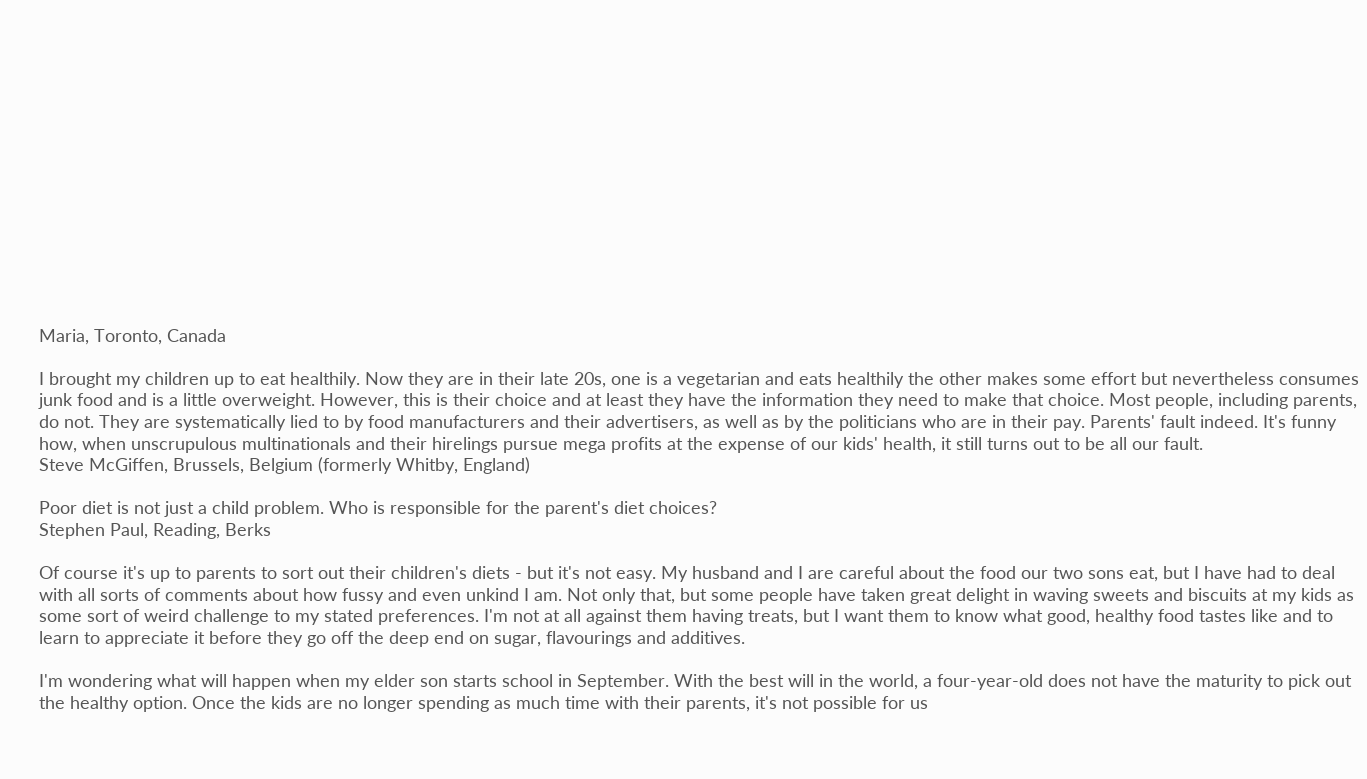Maria, Toronto, Canada

I brought my children up to eat healthily. Now they are in their late 20s, one is a vegetarian and eats healthily the other makes some effort but nevertheless consumes junk food and is a little overweight. However, this is their choice and at least they have the information they need to make that choice. Most people, including parents, do not. They are systematically lied to by food manufacturers and their advertisers, as well as by the politicians who are in their pay. Parents' fault indeed. It's funny how, when unscrupulous multinationals and their hirelings pursue mega profits at the expense of our kids' health, it still turns out to be all our fault.
Steve McGiffen, Brussels, Belgium (formerly Whitby, England)

Poor diet is not just a child problem. Who is responsible for the parent's diet choices?
Stephen Paul, Reading, Berks

Of course it's up to parents to sort out their children's diets - but it's not easy. My husband and I are careful about the food our two sons eat, but I have had to deal with all sorts of comments about how fussy and even unkind I am. Not only that, but some people have taken great delight in waving sweets and biscuits at my kids as some sort of weird challenge to my stated preferences. I'm not at all against them having treats, but I want them to know what good, healthy food tastes like and to learn to appreciate it before they go off the deep end on sugar, flavourings and additives.

I'm wondering what will happen when my elder son starts school in September. With the best will in the world, a four-year-old does not have the maturity to pick out the healthy option. Once the kids are no longer spending as much time with their parents, it's not possible for us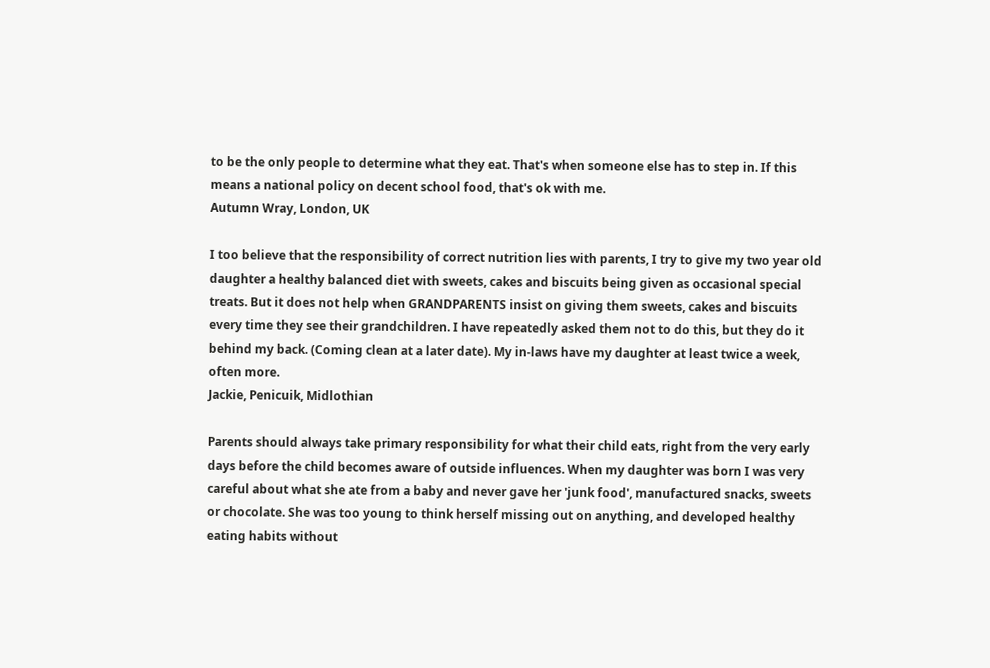to be the only people to determine what they eat. That's when someone else has to step in. If this means a national policy on decent school food, that's ok with me.
Autumn Wray, London, UK

I too believe that the responsibility of correct nutrition lies with parents, I try to give my two year old daughter a healthy balanced diet with sweets, cakes and biscuits being given as occasional special treats. But it does not help when GRANDPARENTS insist on giving them sweets, cakes and biscuits every time they see their grandchildren. I have repeatedly asked them not to do this, but they do it behind my back. (Coming clean at a later date). My in-laws have my daughter at least twice a week, often more.
Jackie, Penicuik, Midlothian

Parents should always take primary responsibility for what their child eats, right from the very early days before the child becomes aware of outside influences. When my daughter was born I was very careful about what she ate from a baby and never gave her 'junk food', manufactured snacks, sweets or chocolate. She was too young to think herself missing out on anything, and developed healthy eating habits without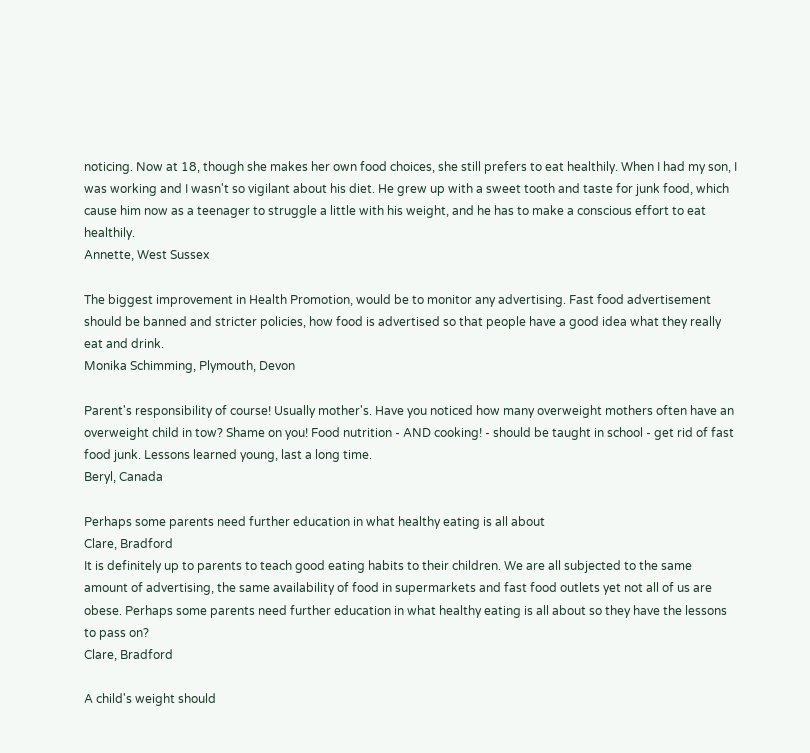noticing. Now at 18, though she makes her own food choices, she still prefers to eat healthily. When I had my son, I was working and I wasn't so vigilant about his diet. He grew up with a sweet tooth and taste for junk food, which cause him now as a teenager to struggle a little with his weight, and he has to make a conscious effort to eat healthily.
Annette, West Sussex

The biggest improvement in Health Promotion, would be to monitor any advertising. Fast food advertisement should be banned and stricter policies, how food is advertised so that people have a good idea what they really eat and drink.
Monika Schimming, Plymouth, Devon

Parent's responsibility of course! Usually mother's. Have you noticed how many overweight mothers often have an overweight child in tow? Shame on you! Food nutrition - AND cooking! - should be taught in school - get rid of fast food junk. Lessons learned young, last a long time.
Beryl, Canada

Perhaps some parents need further education in what healthy eating is all about
Clare, Bradford
It is definitely up to parents to teach good eating habits to their children. We are all subjected to the same amount of advertising, the same availability of food in supermarkets and fast food outlets yet not all of us are obese. Perhaps some parents need further education in what healthy eating is all about so they have the lessons to pass on?
Clare, Bradford

A child's weight should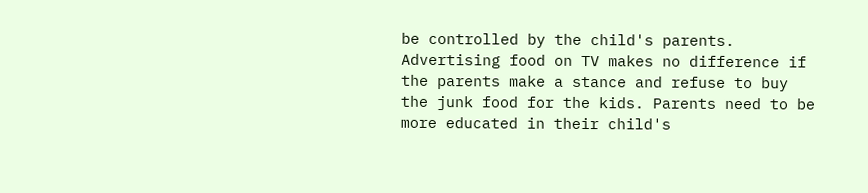be controlled by the child's parents. Advertising food on TV makes no difference if the parents make a stance and refuse to buy the junk food for the kids. Parents need to be more educated in their child's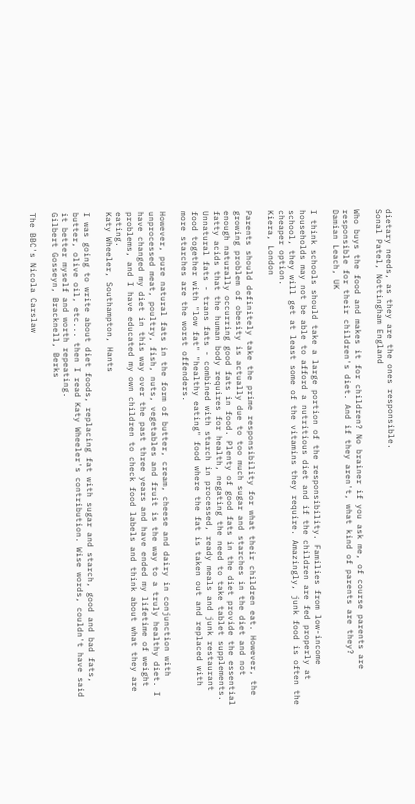dietary needs, as they are the ones responsible.
Sonal Patel, Nottingham England

Who buys the food and makes it for children? No brainer if you ask me, of course parents are responsible for their children's diet. And if they aren't, what kind of parents are they?
Damian Leach, UK

I think schools should take a large portion of the responsibility. Families from low-income households may not be able to afford a nutritious diet and if the children are fed properly at school, they will get at least some of the vitamins they require. Amazingly, junk food is often the cheaper option.
Kiera, London

Parents should definitely take the prime responsibility for what their children eat. However, the growing problem of obesity is actually due to too much sugar and starches in the diet and not enough naturally occurring good fats in food. Plenty of good fats in the diet provide the essential fatty acids that the human body requires for health, negating the need to take tablet supplements. Unnatural fats - trans fats - combined with starch in processed, ready meals and junk restaurant food together with "low fat" "healthy eating" food where the fat is taken out and replaced with more starches are the worst offenders.

However, pure natural fats in the form of butter, cream, cheese and dairy in conjunction with unprocessed meat, poultry, fish, nuts, vegetables and fruit is the way to a truly healthy diet. I have changed my diet in this way over the past three years and have ended my lifetime of weight problems, and I have educated my own children to check food labels and think about what they are eating.
Katy Wheeler, Southampton, Hants

I was going to write about diet foods, replacing fat with sugar and starch, good and bad fats, butter, olive oil, etc... then I read Katy Wheeler's contribution. Wise words, couldn't have said it better myself and worth repeating.
Gilbert Gosseyn, Bracknell, Berks

The BBC's Nicola Carslaw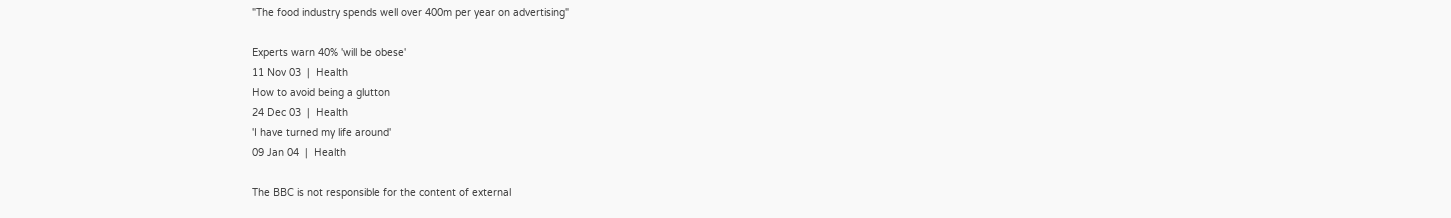"The food industry spends well over 400m per year on advertising"

Experts warn 40% 'will be obese'
11 Nov 03  |  Health
How to avoid being a glutton
24 Dec 03  |  Health
'I have turned my life around'
09 Jan 04  |  Health

The BBC is not responsible for the content of external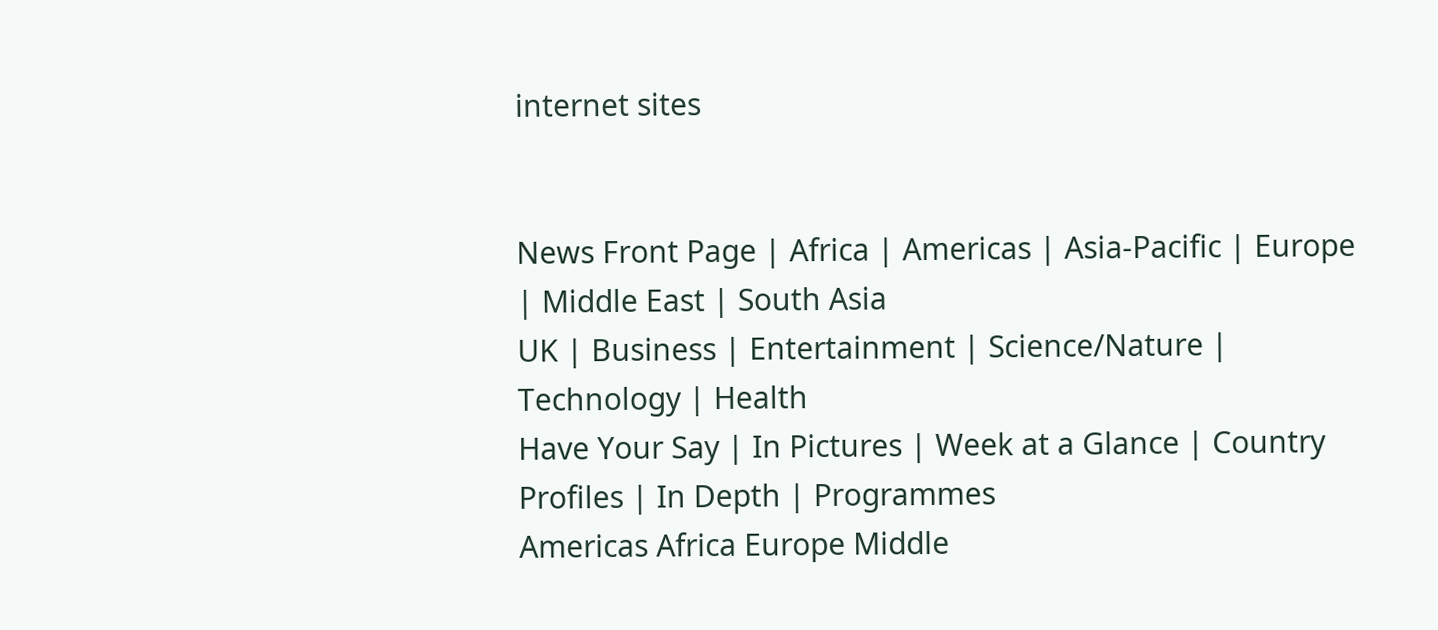internet sites


News Front Page | Africa | Americas | Asia-Pacific | Europe | Middle East | South Asia
UK | Business | Entertainment | Science/Nature | Technology | Health
Have Your Say | In Pictures | Week at a Glance | Country Profiles | In Depth | Programmes
Americas Africa Europe Middle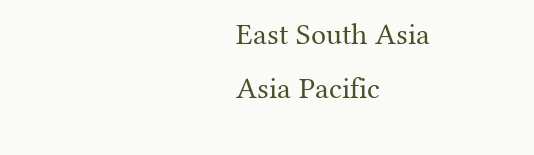East South Asia Asia Pacific